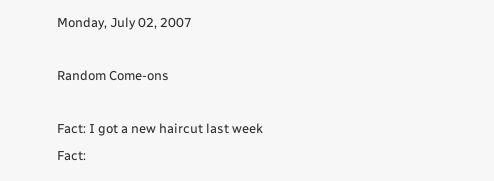Monday, July 02, 2007

Random Come-ons

Fact: I got a new haircut last week
Fact: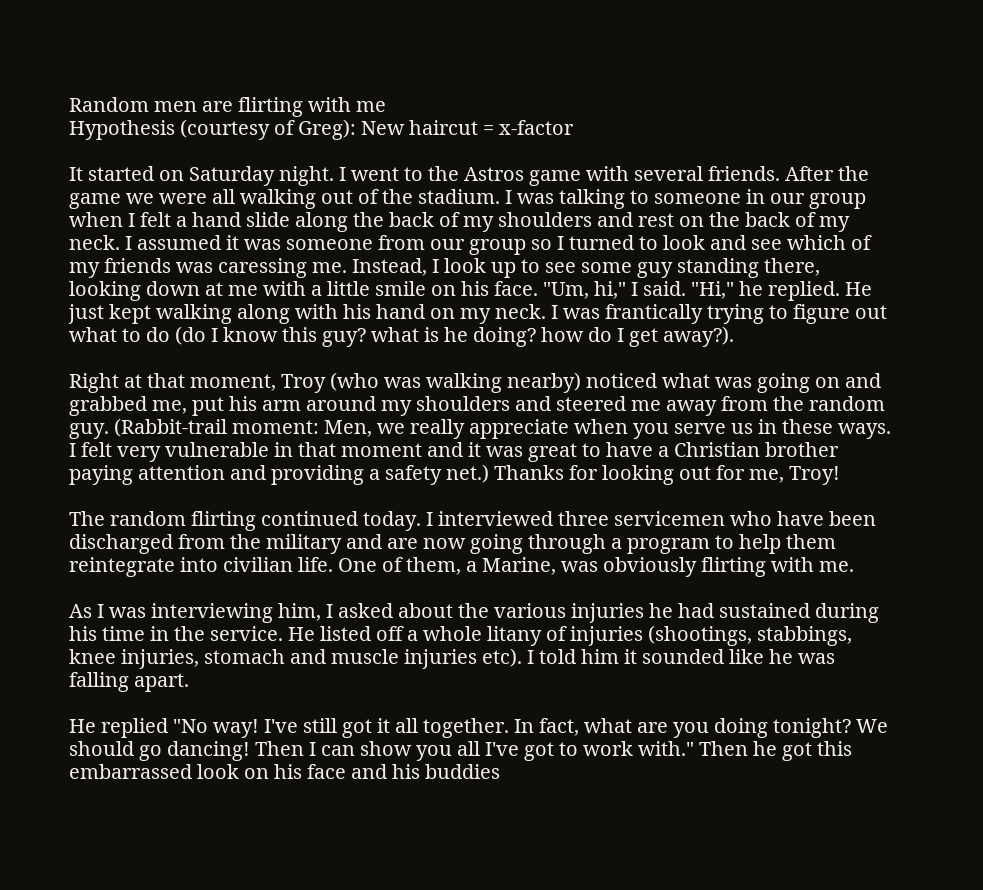Random men are flirting with me
Hypothesis (courtesy of Greg): New haircut = x-factor

It started on Saturday night. I went to the Astros game with several friends. After the game we were all walking out of the stadium. I was talking to someone in our group when I felt a hand slide along the back of my shoulders and rest on the back of my neck. I assumed it was someone from our group so I turned to look and see which of my friends was caressing me. Instead, I look up to see some guy standing there, looking down at me with a little smile on his face. "Um, hi," I said. "Hi," he replied. He just kept walking along with his hand on my neck. I was frantically trying to figure out what to do (do I know this guy? what is he doing? how do I get away?).

Right at that moment, Troy (who was walking nearby) noticed what was going on and grabbed me, put his arm around my shoulders and steered me away from the random guy. (Rabbit-trail moment: Men, we really appreciate when you serve us in these ways. I felt very vulnerable in that moment and it was great to have a Christian brother paying attention and providing a safety net.) Thanks for looking out for me, Troy!

The random flirting continued today. I interviewed three servicemen who have been discharged from the military and are now going through a program to help them reintegrate into civilian life. One of them, a Marine, was obviously flirting with me.

As I was interviewing him, I asked about the various injuries he had sustained during his time in the service. He listed off a whole litany of injuries (shootings, stabbings, knee injuries, stomach and muscle injuries etc). I told him it sounded like he was falling apart.

He replied "No way! I've still got it all together. In fact, what are you doing tonight? We should go dancing! Then I can show you all I've got to work with." Then he got this embarrassed look on his face and his buddies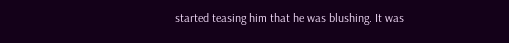started teasing him that he was blushing. It was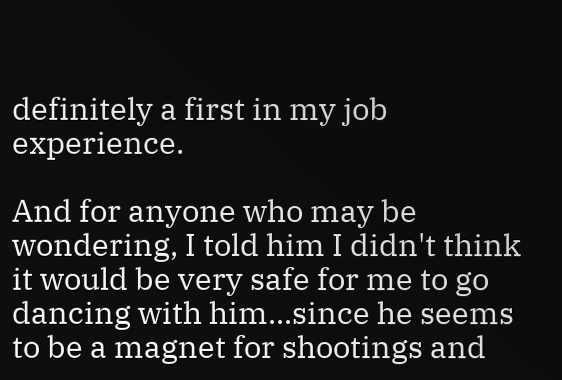definitely a first in my job experience.

And for anyone who may be wondering, I told him I didn't think it would be very safe for me to go dancing with him...since he seems to be a magnet for shootings and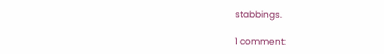stabbings.

1 comment: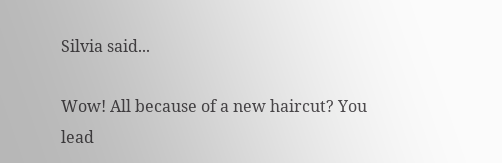Silvia said...

Wow! All because of a new haircut? You lead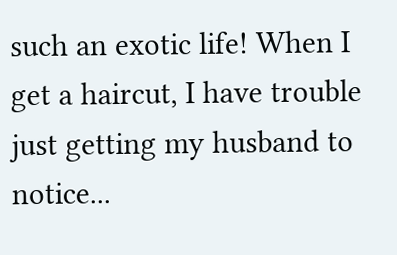such an exotic life! When I get a haircut, I have trouble just getting my husband to notice...